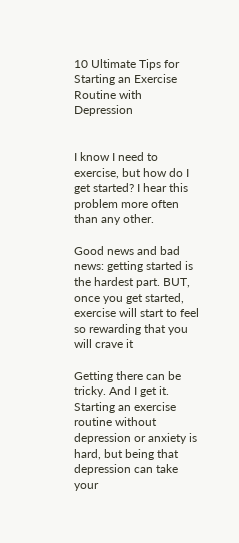10 Ultimate Tips for Starting an Exercise Routine with Depression


I know I need to exercise, but how do I get started? I hear this problem more often than any other.

Good news and bad news: getting started is the hardest part. BUT, once you get started, exercise will start to feel so rewarding that you will crave it

Getting there can be tricky. And I get it. Starting an exercise routine without depression or anxiety is hard, but being that depression can take your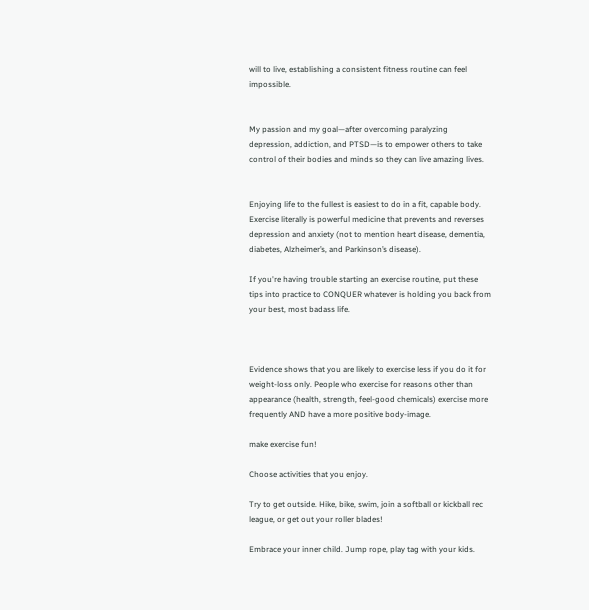will to live, establishing a consistent fitness routine can feel impossible.


My passion and my goal—after overcoming paralyzing depression, addiction, and PTSD—is to empower others to take control of their bodies and minds so they can live amazing lives.


Enjoying life to the fullest is easiest to do in a fit, capable body. Exercise literally is powerful medicine that prevents and reverses depression and anxiety (not to mention heart disease, dementia, diabetes, Alzheimer’s, and Parkinson’s disease).

If you're having trouble starting an exercise routine, put these tips into practice to CONQUER whatever is holding you back from your best, most badass life.



Evidence shows that you are likely to exercise less if you do it for weight-loss only. People who exercise for reasons other than appearance (health, strength, feel-good chemicals) exercise more frequently AND have a more positive body-image.

make exercise fun!

Choose activities that you enjoy.

Try to get outside. Hike, bike, swim, join a softball or kickball rec league, or get out your roller blades!

Embrace your inner child. Jump rope, play tag with your kids.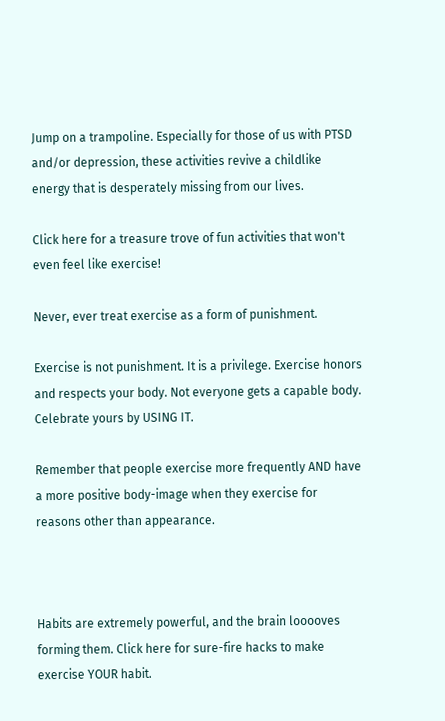Jump on a trampoline. Especially for those of us with PTSD and/or depression, these activities revive a childlike energy that is desperately missing from our lives.

Click here for a treasure trove of fun activities that won't even feel like exercise!

Never, ever treat exercise as a form of punishment.

Exercise is not punishment. It is a privilege. Exercise honors and respects your body. Not everyone gets a capable body. Celebrate yours by USING IT.

Remember that people exercise more frequently AND have a more positive body-image when they exercise for reasons other than appearance.



Habits are extremely powerful, and the brain looooves forming them. Click here for sure-fire hacks to make exercise YOUR habit.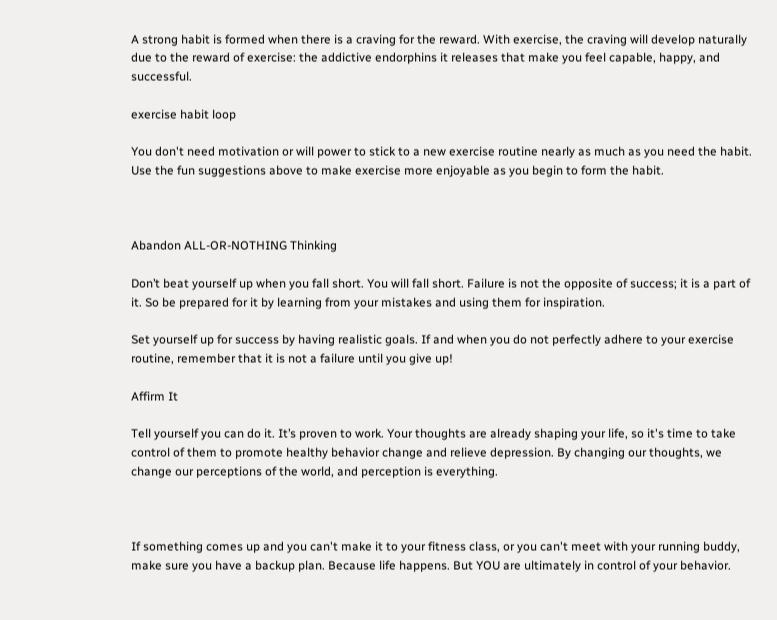A strong habit is formed when there is a craving for the reward. With exercise, the craving will develop naturally due to the reward of exercise: the addictive endorphins it releases that make you feel capable, happy, and successful.

exercise habit loop

You don't need motivation or will power to stick to a new exercise routine nearly as much as you need the habit. Use the fun suggestions above to make exercise more enjoyable as you begin to form the habit.



Abandon ALL-OR-NOTHING Thinking

Don’t beat yourself up when you fall short. You will fall short. Failure is not the opposite of success; it is a part of it. So be prepared for it by learning from your mistakes and using them for inspiration.

Set yourself up for success by having realistic goals. If and when you do not perfectly adhere to your exercise routine, remember that it is not a failure until you give up!

Affirm It

Tell yourself you can do it. It’s proven to work. Your thoughts are already shaping your life, so it's time to take control of them to promote healthy behavior change and relieve depression. By changing our thoughts, we change our perceptions of the world, and perception is everything.



If something comes up and you can't make it to your fitness class, or you can't meet with your running buddy, make sure you have a backup plan. Because life happens. But YOU are ultimately in control of your behavior.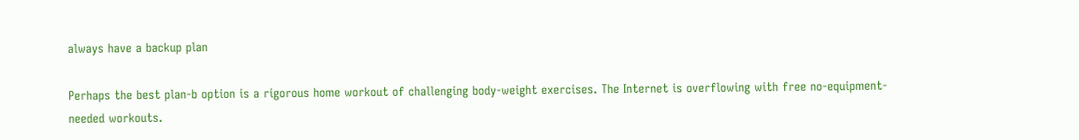always have a backup plan

Perhaps the best plan-b option is a rigorous home workout of challenging body-weight exercises. The Internet is overflowing with free no-equipment-needed workouts.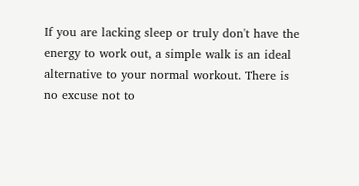If you are lacking sleep or truly don't have the energy to work out, a simple walk is an ideal alternative to your normal workout. There is no excuse not to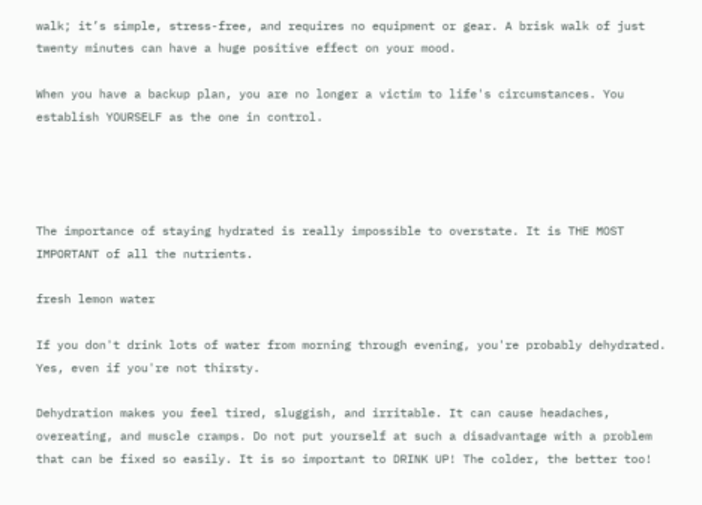walk; it’s simple, stress-free, and requires no equipment or gear. A brisk walk of just twenty minutes can have a huge positive effect on your mood.

When you have a backup plan, you are no longer a victim to life's circumstances. You establish YOURSELF as the one in control.




The importance of staying hydrated is really impossible to overstate. It is THE MOST IMPORTANT of all the nutrients.

fresh lemon water

If you don't drink lots of water from morning through evening, you're probably dehydrated. Yes, even if you're not thirsty.

Dehydration makes you feel tired, sluggish, and irritable. It can cause headaches, overeating, and muscle cramps. Do not put yourself at such a disadvantage with a problem that can be fixed so easily. It is so important to DRINK UP! The colder, the better too!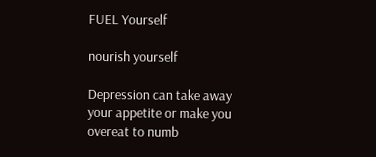FUEL Yourself

nourish yourself

Depression can take away your appetite or make you overeat to numb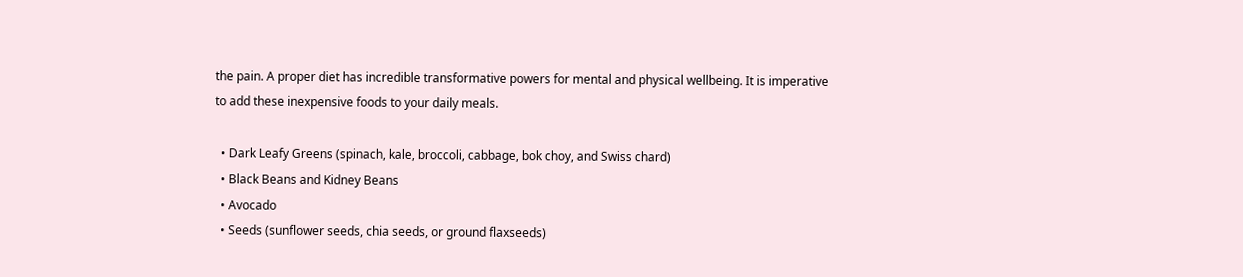the pain. A proper diet has incredible transformative powers for mental and physical wellbeing. It is imperative to add these inexpensive foods to your daily meals.

  • Dark Leafy Greens (spinach, kale, broccoli, cabbage, bok choy, and Swiss chard)
  • Black Beans and Kidney Beans
  • Avocado
  • Seeds (sunflower seeds, chia seeds, or ground flaxseeds)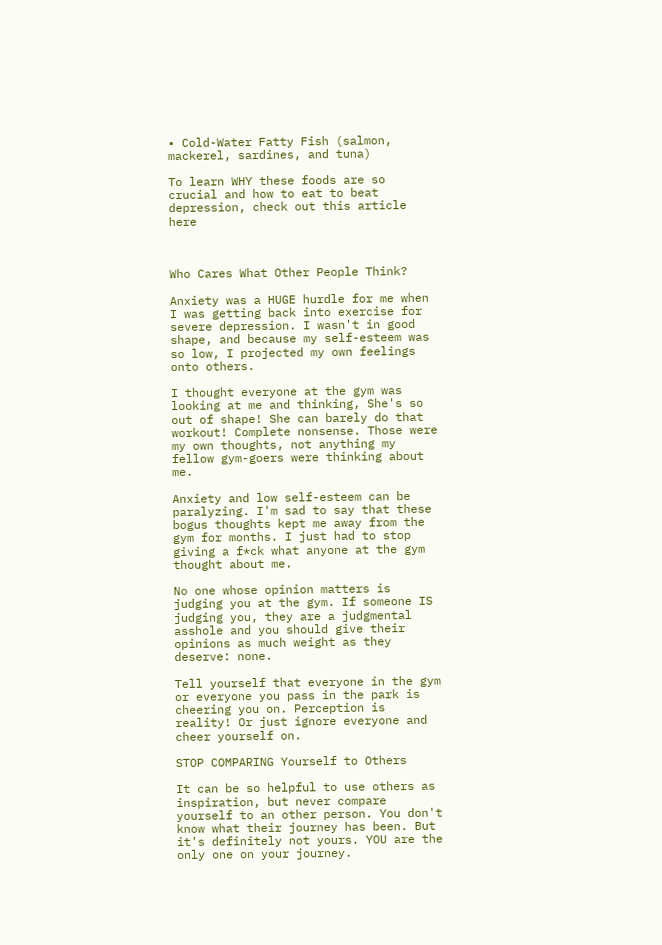• Cold-Water Fatty Fish (salmon, mackerel, sardines, and tuna)

To learn WHY these foods are so crucial and how to eat to beat depression, check out this article here



Who Cares What Other People Think?

Anxiety was a HUGE hurdle for me when I was getting back into exercise for severe depression. I wasn't in good shape, and because my self-esteem was so low, I projected my own feelings onto others.

I thought everyone at the gym was looking at me and thinking, She's so out of shape! She can barely do that workout! Complete nonsense. Those were my own thoughts, not anything my fellow gym-goers were thinking about me.

Anxiety and low self-esteem can be paralyzing. I'm sad to say that these bogus thoughts kept me away from the gym for months. I just had to stop giving a f*ck what anyone at the gym thought about me.

No one whose opinion matters is judging you at the gym. If someone IS judging you, they are a judgmental asshole and you should give their opinions as much weight as they deserve: none.

Tell yourself that everyone in the gym or everyone you pass in the park is cheering you on. Perception is reality! Or just ignore everyone and cheer yourself on.

STOP COMPARING Yourself to Others

It can be so helpful to use others as inspiration, but never compare yourself to an other person. You don't know what their journey has been. But it's definitely not yours. YOU are the only one on your journey.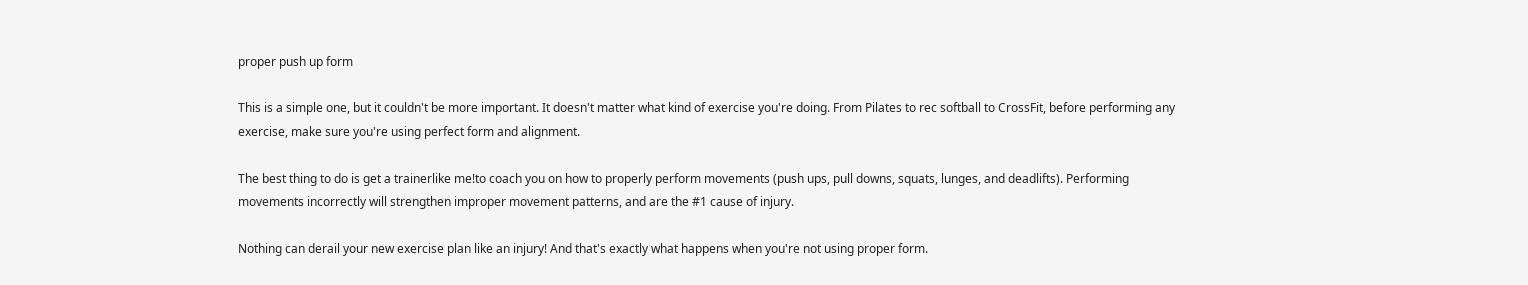proper push up form

This is a simple one, but it couldn't be more important. It doesn't matter what kind of exercise you're doing. From Pilates to rec softball to CrossFit, before performing any exercise, make sure you're using perfect form and alignment.

The best thing to do is get a trainerlike me!to coach you on how to properly perform movements (push ups, pull downs, squats, lunges, and deadlifts). Performing movements incorrectly will strengthen improper movement patterns, and are the #1 cause of injury.

Nothing can derail your new exercise plan like an injury! And that's exactly what happens when you're not using proper form.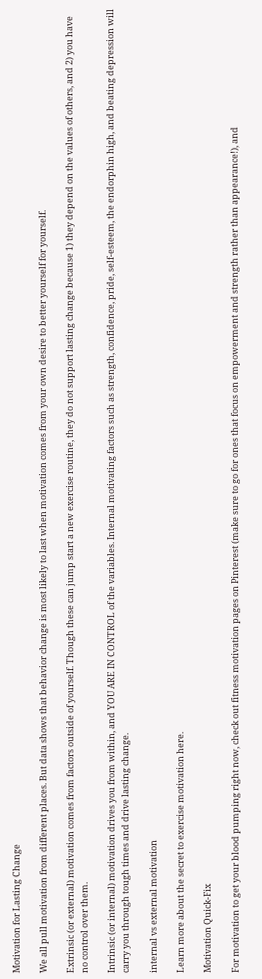Motivation for Lasting Change

We all pull motivation from different places. But data shows that behavior change is most likely to last when motivation comes from your own desire to better yourself for yourself.

Extrinsic (or external) motivation comes from factors outside of yourself. Though these can jump start a new exercise routine, they do not support lasting change because 1) they depend on the values of others, and 2) you have no control over them.

Intrinsic (or internal) motivation drives you from within, and YOU ARE IN CONTROL of the variables. Internal motivating factors such as strength, confidence, pride, self-esteem, the endorphin high, and beating depression will carry you through tough times and drive lasting change.

internal vs external motivation

Learn more about the secret to exercise motivation here.

Motivation Quick-Fix

For motivation to get your blood pumping right now, check out fitness motivation pages on Pinterest (make sure to go for ones that focus on empowerment and strength rather than appearance!), and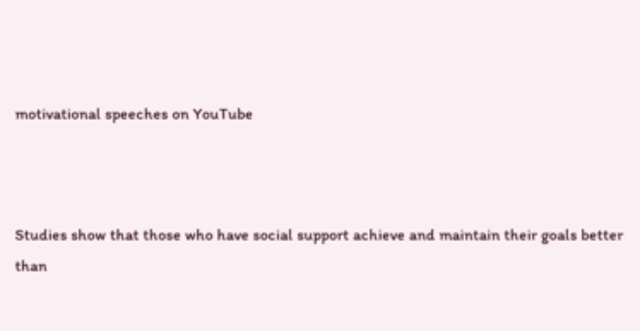motivational speeches on YouTube



Studies show that those who have social support achieve and maintain their goals better than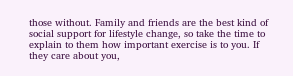those without. Family and friends are the best kind of social support for lifestyle change, so take the time to explain to them how important exercise is to you. If they care about you,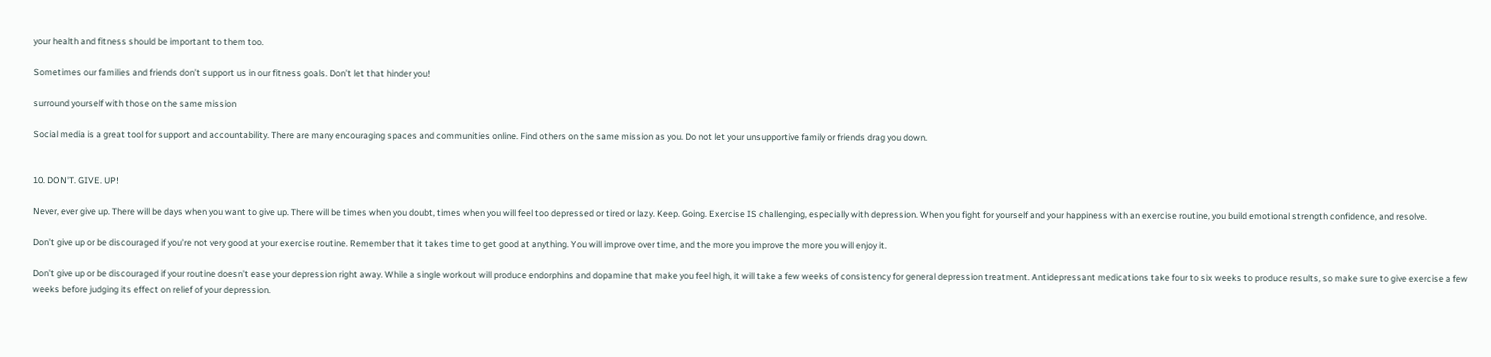your health and fitness should be important to them too.

Sometimes our families and friends don’t support us in our fitness goals. Don’t let that hinder you!

surround yourself with those on the same mission

Social media is a great tool for support and accountability. There are many encouraging spaces and communities online. Find others on the same mission as you. Do not let your unsupportive family or friends drag you down.


10. DON'T. GIVE. UP!

Never, ever give up. There will be days when you want to give up. There will be times when you doubt, times when you will feel too depressed or tired or lazy. Keep. Going. Exercise IS challenging, especially with depression. When you fight for yourself and your happiness with an exercise routine, you build emotional strength confidence, and resolve.

Don’t give up or be discouraged if you’re not very good at your exercise routine. Remember that it takes time to get good at anything. You will improve over time, and the more you improve the more you will enjoy it.

Don’t give up or be discouraged if your routine doesn’t ease your depression right away. While a single workout will produce endorphins and dopamine that make you feel high, it will take a few weeks of consistency for general depression treatment. Antidepressant medications take four to six weeks to produce results, so make sure to give exercise a few weeks before judging its effect on relief of your depression.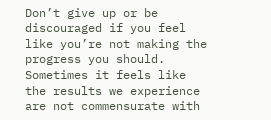Don’t give up or be discouraged if you feel like you’re not making the progress you should. Sometimes it feels like the results we experience are not commensurate with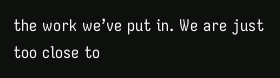the work we’ve put in. We are just too close to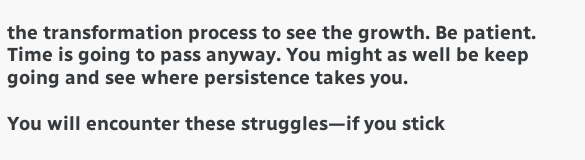the transformation process to see the growth. Be patient. Time is going to pass anyway. You might as well be keep going and see where persistence takes you.

You will encounter these struggles—if you stick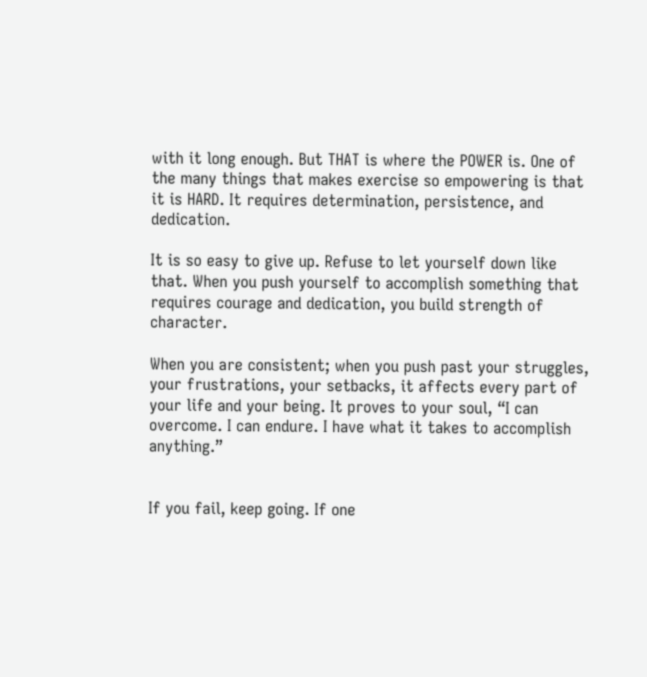with it long enough. But THAT is where the POWER is. One of the many things that makes exercise so empowering is that it is HARD. It requires determination, persistence, and dedication.

It is so easy to give up. Refuse to let yourself down like that. When you push yourself to accomplish something that requires courage and dedication, you build strength of character.

When you are consistent; when you push past your struggles, your frustrations, your setbacks, it affects every part of your life and your being. It proves to your soul, “I can overcome. I can endure. I have what it takes to accomplish anything.”


If you fail, keep going. If one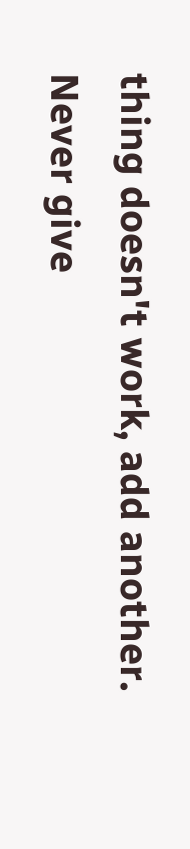thing doesn't work, add another. Never give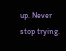up. Never stop trying.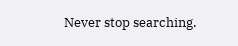Never stop searching.